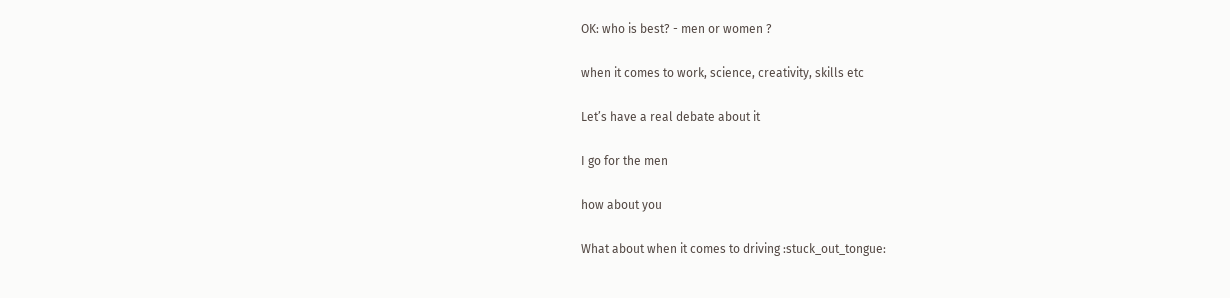OK: who is best? - men or women ?

when it comes to work, science, creativity, skills etc

Let’s have a real debate about it

I go for the men

how about you

What about when it comes to driving :stuck_out_tongue: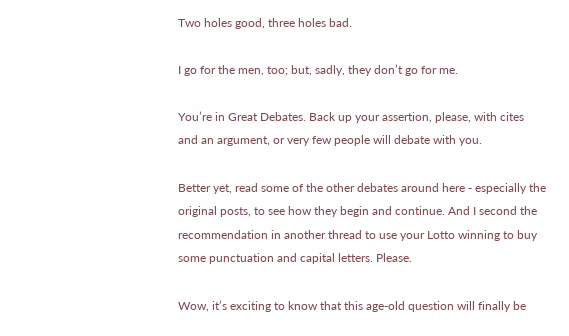Two holes good, three holes bad.

I go for the men, too; but, sadly, they don’t go for me.

You’re in Great Debates. Back up your assertion, please, with cites and an argument, or very few people will debate with you.

Better yet, read some of the other debates around here - especially the original posts, to see how they begin and continue. And I second the recommendation in another thread to use your Lotto winning to buy some punctuation and capital letters. Please.

Wow, it’s exciting to know that this age-old question will finally be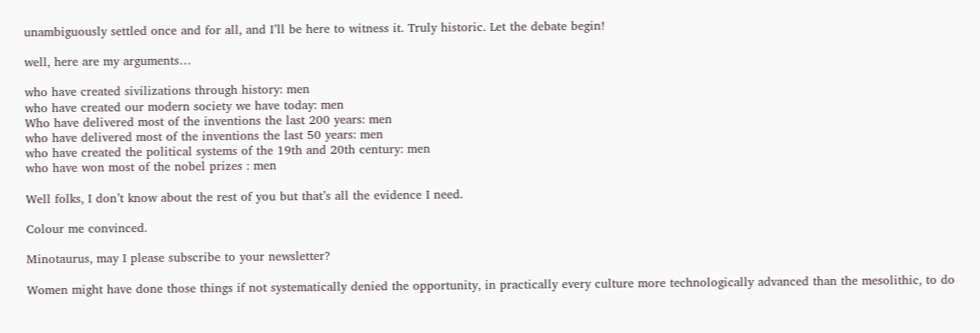unambiguously settled once and for all, and I’ll be here to witness it. Truly historic. Let the debate begin!

well, here are my arguments…

who have created sivilizations through history: men
who have created our modern society we have today: men
Who have delivered most of the inventions the last 200 years: men
who have delivered most of the inventions the last 50 years: men
who have created the political systems of the 19th and 20th century: men
who have won most of the nobel prizes : men

Well folks, I don’t know about the rest of you but that’s all the evidence I need.

Colour me convinced.

Minotaurus, may I please subscribe to your newsletter?

Women might have done those things if not systematically denied the opportunity, in practically every culture more technologically advanced than the mesolithic, to do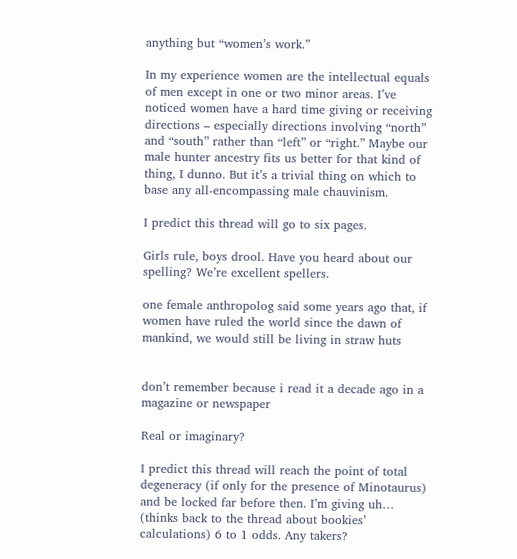anything but “women’s work.”

In my experience women are the intellectual equals of men except in one or two minor areas. I’ve noticed women have a hard time giving or receiving directions – especially directions involving “north” and “south” rather than “left” or “right.” Maybe our male hunter ancestry fits us better for that kind of thing, I dunno. But it’s a trivial thing on which to base any all-encompassing male chauvinism.

I predict this thread will go to six pages.

Girls rule, boys drool. Have you heard about our spelling? We’re excellent spellers.

one female anthropolog said some years ago that, if women have ruled the world since the dawn of mankind, we would still be living in straw huts


don’t remember because i read it a decade ago in a magazine or newspaper

Real or imaginary?

I predict this thread will reach the point of total degeneracy (if only for the presence of Minotaurus) and be locked far before then. I’m giving uh… (thinks back to the thread about bookies’ calculations) 6 to 1 odds. Any takers?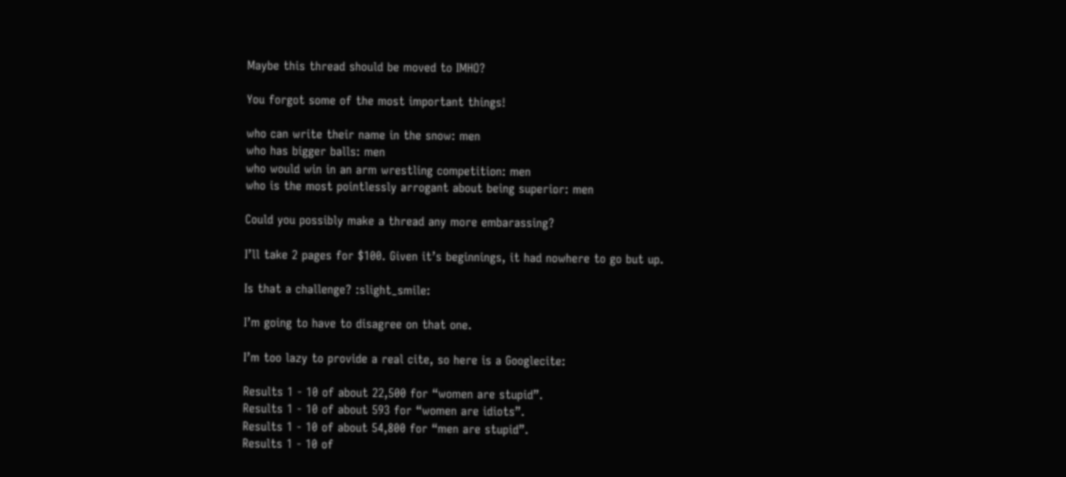Maybe this thread should be moved to IMHO?

You forgot some of the most important things!

who can write their name in the snow: men
who has bigger balls: men
who would win in an arm wrestling competition: men
who is the most pointlessly arrogant about being superior: men

Could you possibly make a thread any more embarassing?

I’ll take 2 pages for $100. Given it’s beginnings, it had nowhere to go but up.

Is that a challenge? :slight_smile:

I’m going to have to disagree on that one.

I’m too lazy to provide a real cite, so here is a Googlecite:

Results 1 - 10 of about 22,500 for “women are stupid”.
Results 1 - 10 of about 593 for “women are idiots”.
Results 1 - 10 of about 54,800 for “men are stupid”.
Results 1 - 10 of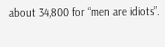about 34,800 for “men are idiots”.